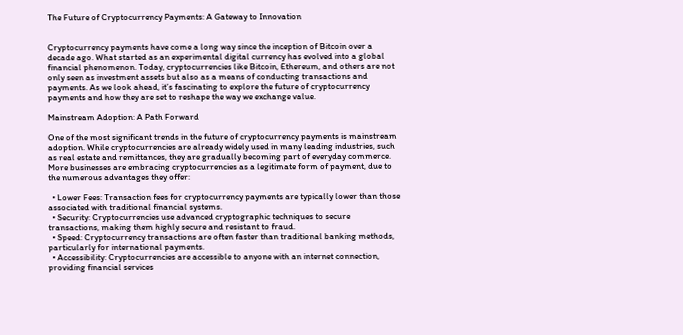The Future of Cryptocurrency Payments: A Gateway to Innovation


Cryptocurrency payments have come a long way since the inception of Bitcoin over a decade ago. What started as an experimental digital currency has evolved into a global financial phenomenon. Today, cryptocurrencies like Bitcoin, Ethereum, and others are not only seen as investment assets but also as a means of conducting transactions and payments. As we look ahead, it’s fascinating to explore the future of cryptocurrency payments and how they are set to reshape the way we exchange value.

Mainstream Adoption: A Path Forward

One of the most significant trends in the future of cryptocurrency payments is mainstream adoption. While cryptocurrencies are already widely used in many leading industries, such as real estate and remittances, they are gradually becoming part of everyday commerce. More businesses are embracing cryptocurrencies as a legitimate form of payment, due to the numerous advantages they offer:

  • Lower Fees: Transaction fees for cryptocurrency payments are typically lower than those associated with traditional financial systems.
  • Security: Cryptocurrencies use advanced cryptographic techniques to secure transactions, making them highly secure and resistant to fraud.
  • Speed: Cryptocurrency transactions are often faster than traditional banking methods, particularly for international payments.
  • Accessibility: Cryptocurrencies are accessible to anyone with an internet connection, providing financial services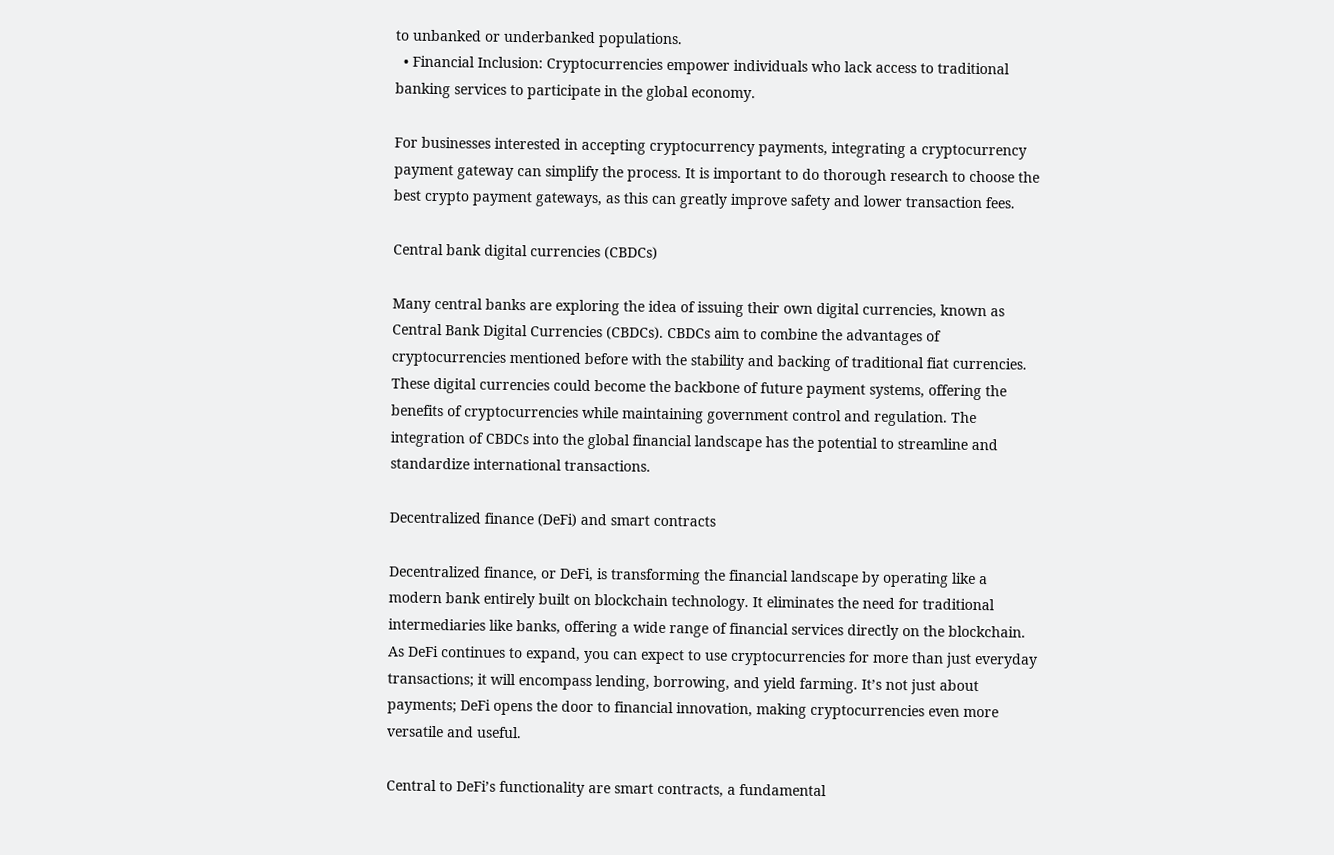to unbanked or underbanked populations.
  • Financial Inclusion: Cryptocurrencies empower individuals who lack access to traditional banking services to participate in the global economy.

For businesses interested in accepting cryptocurrency payments, integrating a cryptocurrency payment gateway can simplify the process. It is important to do thorough research to choose the best crypto payment gateways, as this can greatly improve safety and lower transaction fees.

Central bank digital currencies (CBDCs)

Many central banks are exploring the idea of issuing their own digital currencies, known as Central Bank Digital Currencies (CBDCs). CBDCs aim to combine the advantages of cryptocurrencies mentioned before with the stability and backing of traditional fiat currencies. These digital currencies could become the backbone of future payment systems, offering the benefits of cryptocurrencies while maintaining government control and regulation. The integration of CBDCs into the global financial landscape has the potential to streamline and standardize international transactions.

Decentralized finance (DeFi) and smart contracts

Decentralized finance, or DeFi, is transforming the financial landscape by operating like a modern bank entirely built on blockchain technology. It eliminates the need for traditional intermediaries like banks, offering a wide range of financial services directly on the blockchain. As DeFi continues to expand, you can expect to use cryptocurrencies for more than just everyday transactions; it will encompass lending, borrowing, and yield farming. It’s not just about payments; DeFi opens the door to financial innovation, making cryptocurrencies even more versatile and useful.

Central to DeFi’s functionality are smart contracts, a fundamental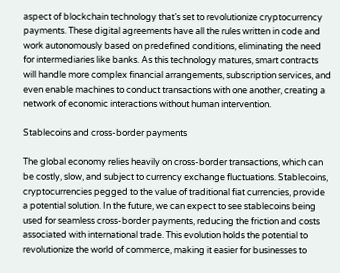aspect of blockchain technology that’s set to revolutionize cryptocurrency payments. These digital agreements have all the rules written in code and work autonomously based on predefined conditions, eliminating the need for intermediaries like banks. As this technology matures, smart contracts will handle more complex financial arrangements, subscription services, and even enable machines to conduct transactions with one another, creating a network of economic interactions without human intervention.

Stablecoins and cross-border payments

The global economy relies heavily on cross-border transactions, which can be costly, slow, and subject to currency exchange fluctuations. Stablecoins, cryptocurrencies pegged to the value of traditional fiat currencies, provide a potential solution. In the future, we can expect to see stablecoins being used for seamless cross-border payments, reducing the friction and costs associated with international trade. This evolution holds the potential to revolutionize the world of commerce, making it easier for businesses to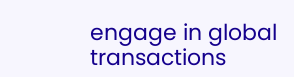engage in global transactions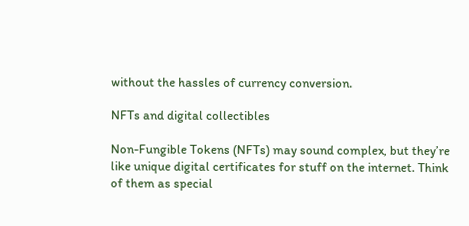without the hassles of currency conversion.

NFTs and digital collectibles

Non-Fungible Tokens (NFTs) may sound complex, but they’re like unique digital certificates for stuff on the internet. Think of them as special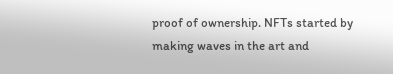proof of ownership. NFTs started by making waves in the art and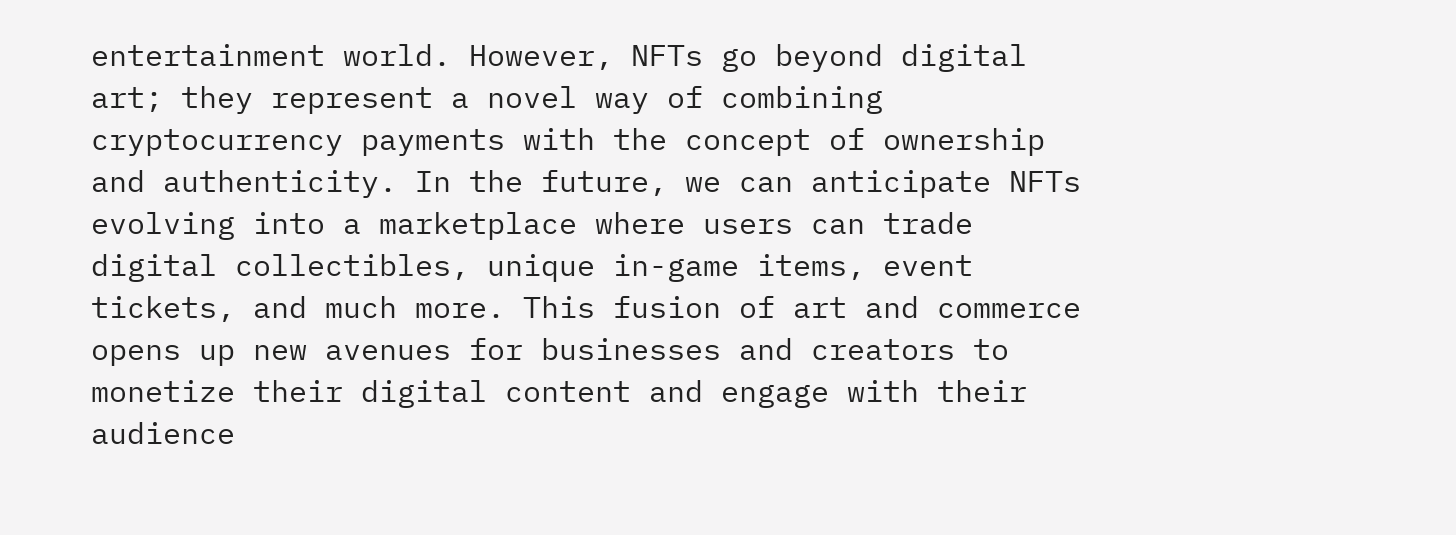entertainment world. However, NFTs go beyond digital art; they represent a novel way of combining cryptocurrency payments with the concept of ownership and authenticity. In the future, we can anticipate NFTs evolving into a marketplace where users can trade digital collectibles, unique in-game items, event tickets, and much more. This fusion of art and commerce opens up new avenues for businesses and creators to monetize their digital content and engage with their audience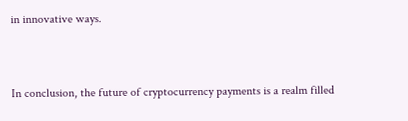in innovative ways.


In conclusion, the future of cryptocurrency payments is a realm filled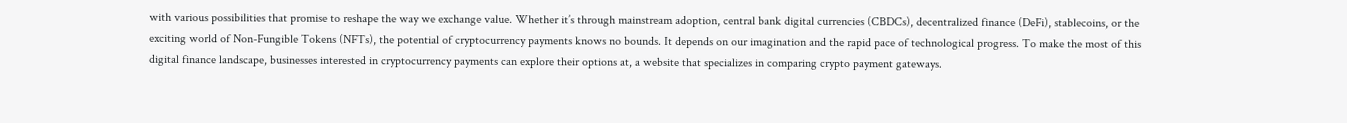with various possibilities that promise to reshape the way we exchange value. Whether it’s through mainstream adoption, central bank digital currencies (CBDCs), decentralized finance (DeFi), stablecoins, or the exciting world of Non-Fungible Tokens (NFTs), the potential of cryptocurrency payments knows no bounds. It depends on our imagination and the rapid pace of technological progress. To make the most of this digital finance landscape, businesses interested in cryptocurrency payments can explore their options at, a website that specializes in comparing crypto payment gateways.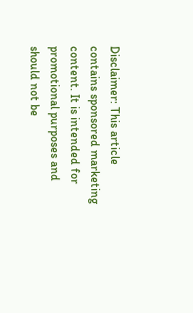Disclaimer: This article contains sponsored marketing content. It is intended for promotional purposes and should not be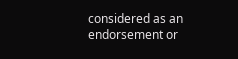considered as an endorsement or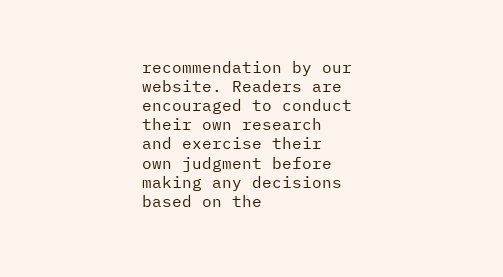recommendation by our website. Readers are encouraged to conduct their own research and exercise their own judgment before making any decisions based on the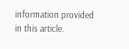information provided in this article.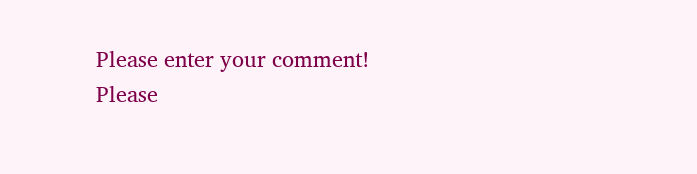Please enter your comment!
Please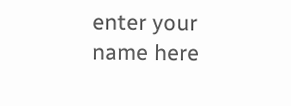enter your name here